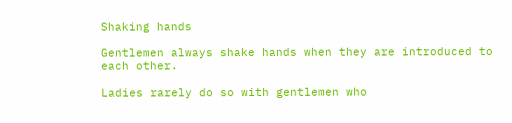Shaking hands

Gentlemen always shake hands when they are introduced to each other.

Ladies rarely do so with gentlemen who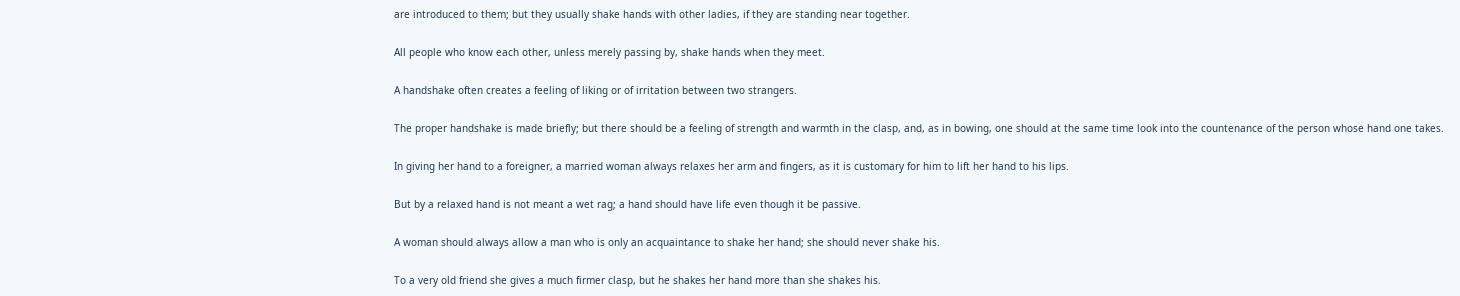are introduced to them; but they usually shake hands with other ladies, if they are standing near together.

All people who know each other, unless merely passing by, shake hands when they meet.

A handshake often creates a feeling of liking or of irritation between two strangers.

The proper handshake is made briefly; but there should be a feeling of strength and warmth in the clasp, and, as in bowing, one should at the same time look into the countenance of the person whose hand one takes.

In giving her hand to a foreigner, a married woman always relaxes her arm and fingers, as it is customary for him to lift her hand to his lips.

But by a relaxed hand is not meant a wet rag; a hand should have life even though it be passive.

A woman should always allow a man who is only an acquaintance to shake her hand; she should never shake his.

To a very old friend she gives a much firmer clasp, but he shakes her hand more than she shakes his.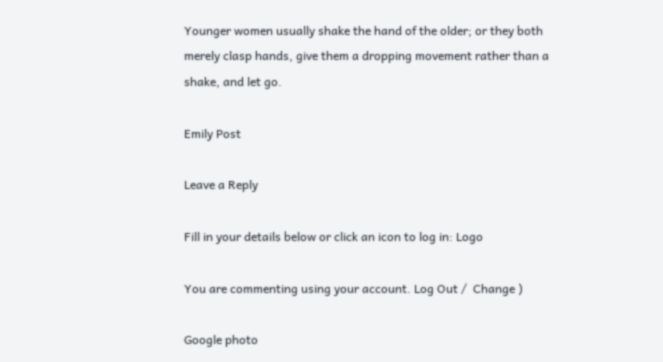Younger women usually shake the hand of the older; or they both merely clasp hands, give them a dropping movement rather than a shake, and let go.

Emily Post

Leave a Reply

Fill in your details below or click an icon to log in: Logo

You are commenting using your account. Log Out /  Change )

Google photo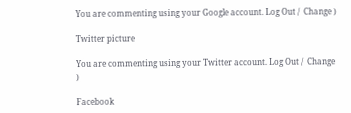You are commenting using your Google account. Log Out /  Change )

Twitter picture

You are commenting using your Twitter account. Log Out /  Change )

Facebook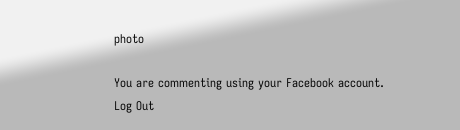photo

You are commenting using your Facebook account. Log Out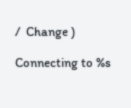/  Change )

Connecting to %s